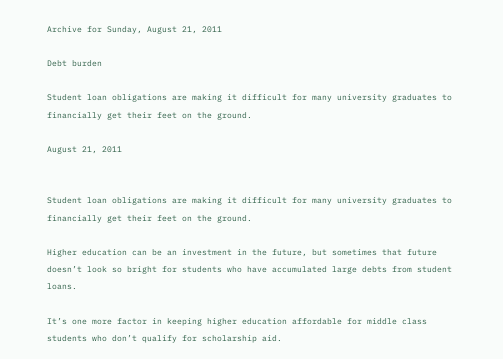Archive for Sunday, August 21, 2011

Debt burden

Student loan obligations are making it difficult for many university graduates to financially get their feet on the ground.

August 21, 2011


Student loan obligations are making it difficult for many university graduates to financially get their feet on the ground.

Higher education can be an investment in the future, but sometimes that future doesn’t look so bright for students who have accumulated large debts from student loans.

It’s one more factor in keeping higher education affordable for middle class students who don’t qualify for scholarship aid.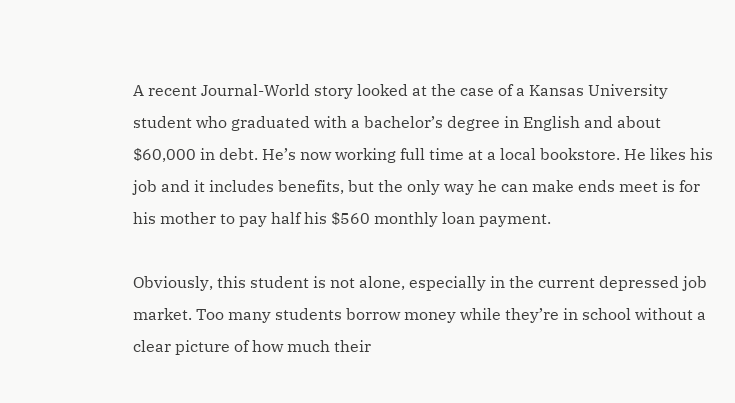A recent Journal-World story looked at the case of a Kansas University student who graduated with a bachelor’s degree in English and about $60,000 in debt. He’s now working full time at a local bookstore. He likes his job and it includes benefits, but the only way he can make ends meet is for his mother to pay half his $560 monthly loan payment.

Obviously, this student is not alone, especially in the current depressed job market. Too many students borrow money while they’re in school without a clear picture of how much their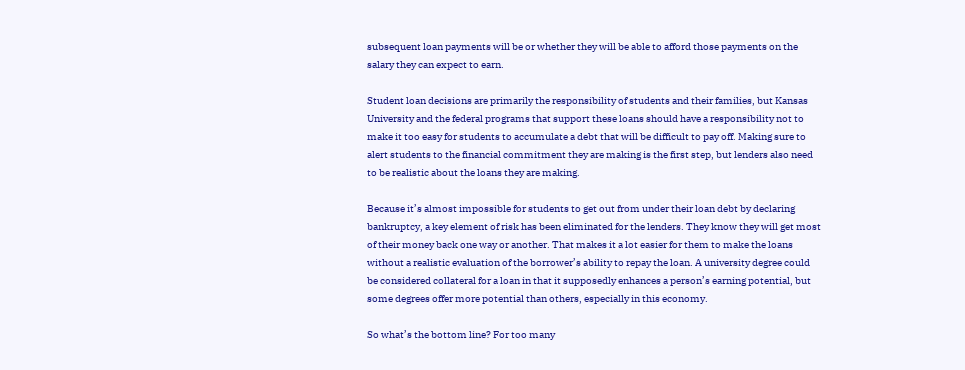subsequent loan payments will be or whether they will be able to afford those payments on the salary they can expect to earn.

Student loan decisions are primarily the responsibility of students and their families, but Kansas University and the federal programs that support these loans should have a responsibility not to make it too easy for students to accumulate a debt that will be difficult to pay off. Making sure to alert students to the financial commitment they are making is the first step, but lenders also need to be realistic about the loans they are making.

Because it’s almost impossible for students to get out from under their loan debt by declaring bankruptcy, a key element of risk has been eliminated for the lenders. They know they will get most of their money back one way or another. That makes it a lot easier for them to make the loans without a realistic evaluation of the borrower’s ability to repay the loan. A university degree could be considered collateral for a loan in that it supposedly enhances a person’s earning potential, but some degrees offer more potential than others, especially in this economy.

So what’s the bottom line? For too many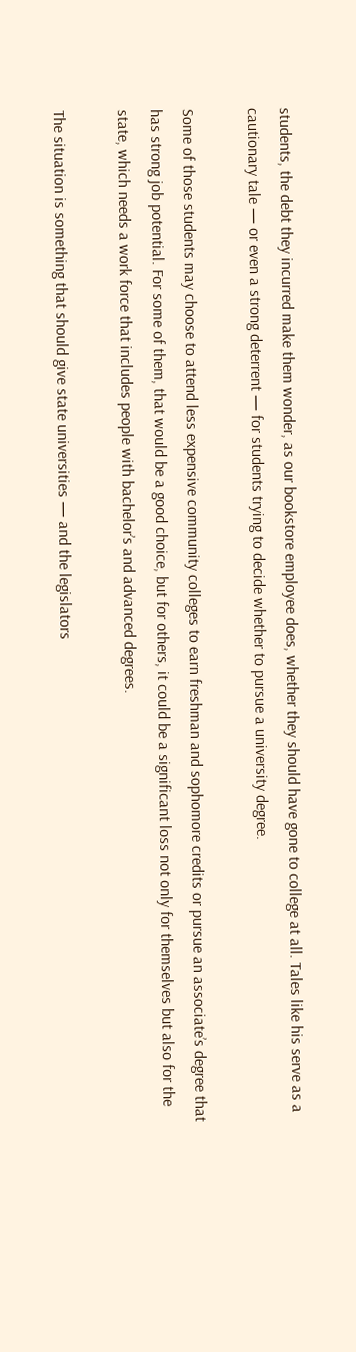students, the debt they incurred make them wonder, as our bookstore employee does, whether they should have gone to college at all. Tales like his serve as a cautionary tale — or even a strong deterrent — for students trying to decide whether to pursue a university degree.

Some of those students may choose to attend less expensive community colleges to earn freshman and sophomore credits or pursue an associate’s degree that has strong job potential. For some of them, that would be a good choice, but for others, it could be a significant loss not only for themselves but also for the state, which needs a work force that includes people with bachelor’s and advanced degrees.

The situation is something that should give state universities — and the legislators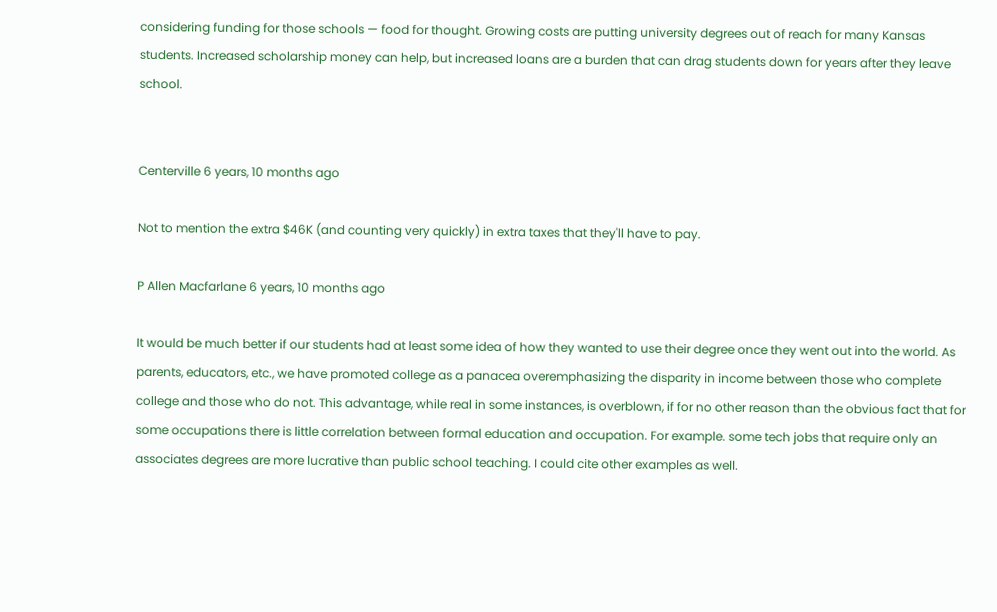considering funding for those schools — food for thought. Growing costs are putting university degrees out of reach for many Kansas students. Increased scholarship money can help, but increased loans are a burden that can drag students down for years after they leave school.


Centerville 6 years, 10 months ago

Not to mention the extra $46K (and counting very quickly) in extra taxes that they'll have to pay.

P Allen Macfarlane 6 years, 10 months ago

It would be much better if our students had at least some idea of how they wanted to use their degree once they went out into the world. As parents, educators, etc., we have promoted college as a panacea overemphasizing the disparity in income between those who complete college and those who do not. This advantage, while real in some instances, is overblown, if for no other reason than the obvious fact that for some occupations there is little correlation between formal education and occupation. For example. some tech jobs that require only an associates degrees are more lucrative than public school teaching. I could cite other examples as well.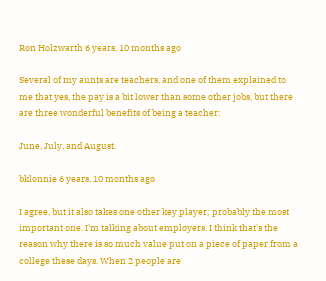Ron Holzwarth 6 years, 10 months ago

Several of my aunts are teachers, and one of them explained to me that yes, the pay is a bit lower than some other jobs, but there are three wonderful benefits of being a teacher:

June, July, and August.

bklonnie 6 years, 10 months ago

I agree, but it also takes one other key player; probably the most important one. I'm talking about employers. I think that's the reason why there is so much value put on a piece of paper from a college these days. When 2 people are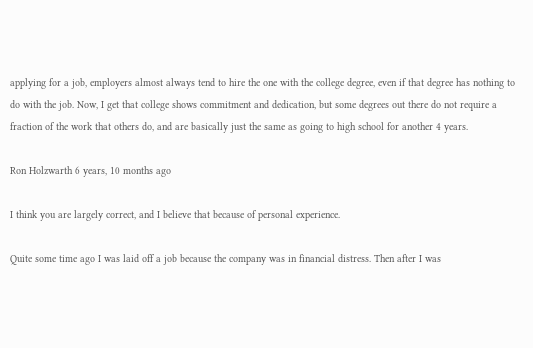applying for a job, employers almost always tend to hire the one with the college degree, even if that degree has nothing to do with the job. Now, I get that college shows commitment and dedication, but some degrees out there do not require a fraction of the work that others do, and are basically just the same as going to high school for another 4 years.

Ron Holzwarth 6 years, 10 months ago

I think you are largely correct, and I believe that because of personal experience.

Quite some time ago I was laid off a job because the company was in financial distress. Then after I was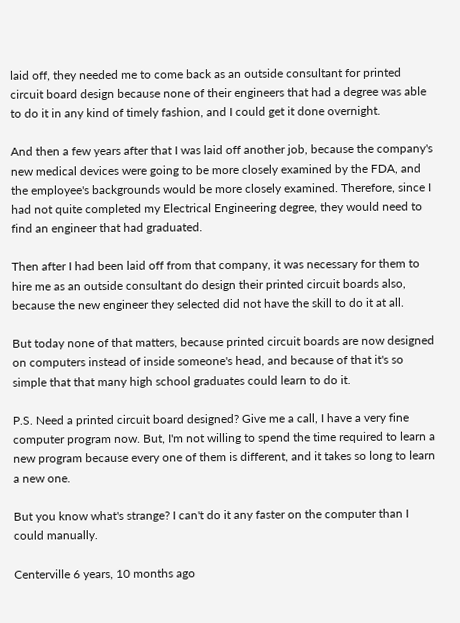laid off, they needed me to come back as an outside consultant for printed circuit board design because none of their engineers that had a degree was able to do it in any kind of timely fashion, and I could get it done overnight.

And then a few years after that I was laid off another job, because the company's new medical devices were going to be more closely examined by the FDA, and the employee's backgrounds would be more closely examined. Therefore, since I had not quite completed my Electrical Engineering degree, they would need to find an engineer that had graduated.

Then after I had been laid off from that company, it was necessary for them to hire me as an outside consultant do design their printed circuit boards also, because the new engineer they selected did not have the skill to do it at all.

But today none of that matters, because printed circuit boards are now designed on computers instead of inside someone's head, and because of that it's so simple that that many high school graduates could learn to do it.

P.S. Need a printed circuit board designed? Give me a call, I have a very fine computer program now. But, I'm not willing to spend the time required to learn a new program because every one of them is different, and it takes so long to learn a new one.

But you know what's strange? I can't do it any faster on the computer than I could manually.

Centerville 6 years, 10 months ago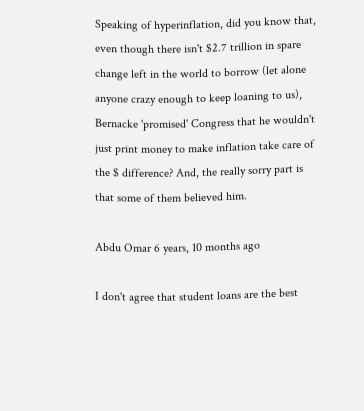Speaking of hyperinflation, did you know that, even though there isn't $2.7 trillion in spare change left in the world to borrow (let alone anyone crazy enough to keep loaning to us), Bernacke 'promised' Congress that he wouldn't just print money to make inflation take care of the $ difference? And, the really sorry part is that some of them believed him.

Abdu Omar 6 years, 10 months ago

I don't agree that student loans are the best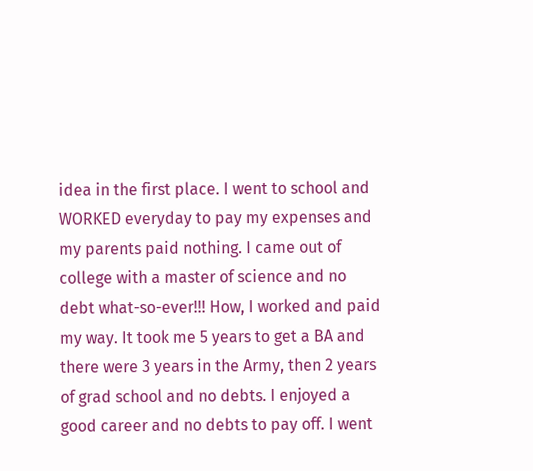idea in the first place. I went to school and WORKED everyday to pay my expenses and my parents paid nothing. I came out of college with a master of science and no debt what-so-ever!!! How, I worked and paid my way. It took me 5 years to get a BA and there were 3 years in the Army, then 2 years of grad school and no debts. I enjoyed a good career and no debts to pay off. I went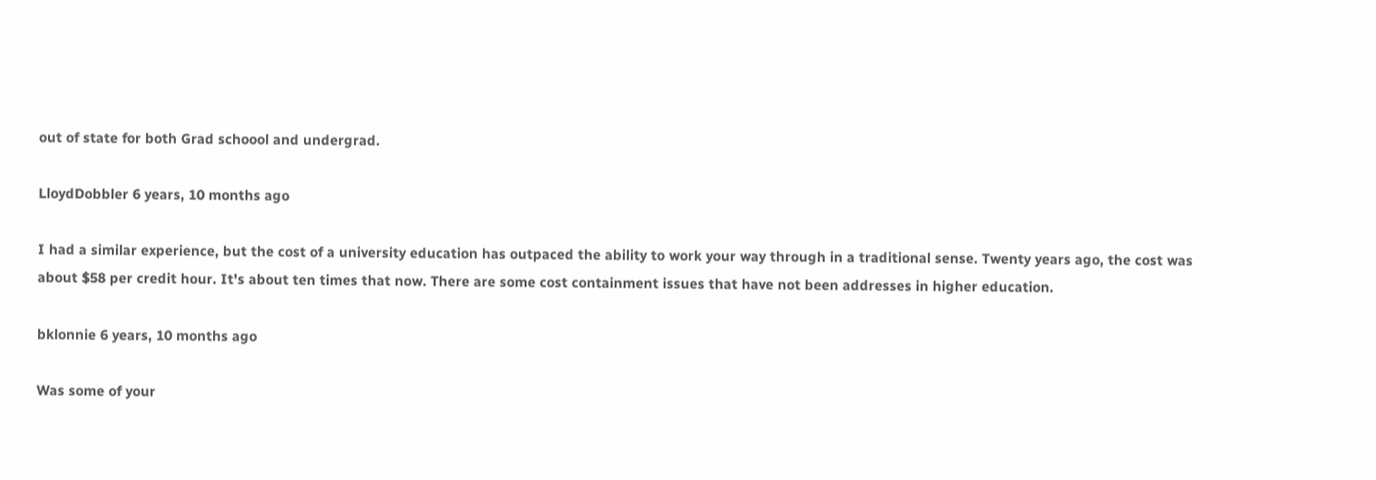out of state for both Grad schoool and undergrad.

LloydDobbler 6 years, 10 months ago

I had a similar experience, but the cost of a university education has outpaced the ability to work your way through in a traditional sense. Twenty years ago, the cost was about $58 per credit hour. It's about ten times that now. There are some cost containment issues that have not been addresses in higher education.

bklonnie 6 years, 10 months ago

Was some of your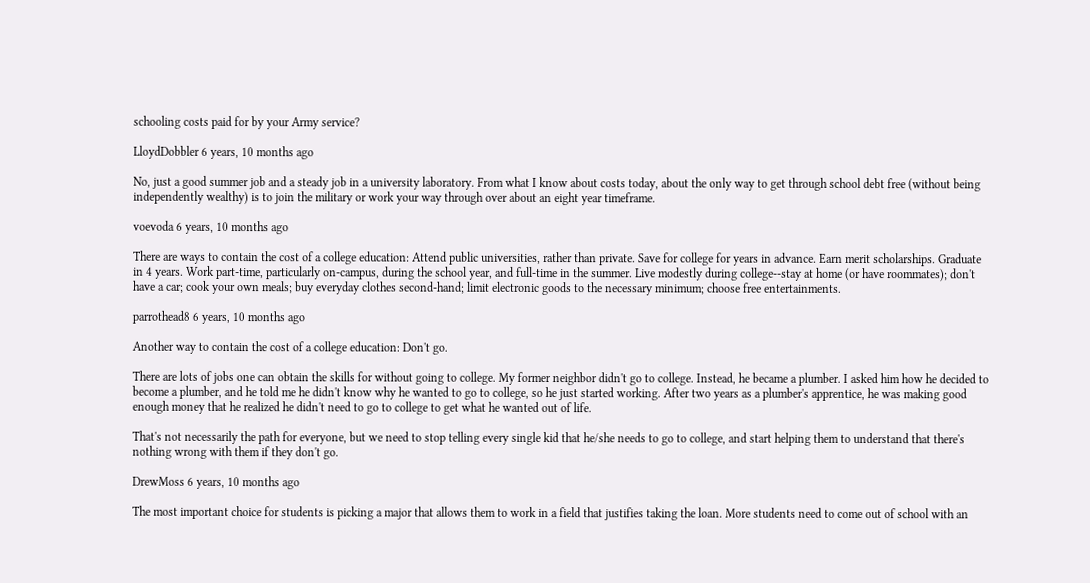schooling costs paid for by your Army service?

LloydDobbler 6 years, 10 months ago

No, just a good summer job and a steady job in a university laboratory. From what I know about costs today, about the only way to get through school debt free (without being independently wealthy) is to join the military or work your way through over about an eight year timeframe.

voevoda 6 years, 10 months ago

There are ways to contain the cost of a college education: Attend public universities, rather than private. Save for college for years in advance. Earn merit scholarships. Graduate in 4 years. Work part-time, particularly on-campus, during the school year, and full-time in the summer. Live modestly during college--stay at home (or have roommates); don't have a car; cook your own meals; buy everyday clothes second-hand; limit electronic goods to the necessary minimum; choose free entertainments.

parrothead8 6 years, 10 months ago

Another way to contain the cost of a college education: Don't go.

There are lots of jobs one can obtain the skills for without going to college. My former neighbor didn't go to college. Instead, he became a plumber. I asked him how he decided to become a plumber, and he told me he didn't know why he wanted to go to college, so he just started working. After two years as a plumber's apprentice, he was making good enough money that he realized he didn't need to go to college to get what he wanted out of life.

That's not necessarily the path for everyone, but we need to stop telling every single kid that he/she needs to go to college, and start helping them to understand that there's nothing wrong with them if they don't go.

DrewMoss 6 years, 10 months ago

The most important choice for students is picking a major that allows them to work in a field that justifies taking the loan. More students need to come out of school with an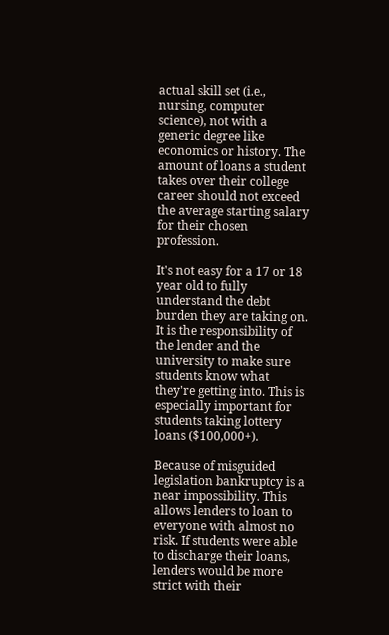actual skill set (i.e., nursing, computer science), not with a generic degree like economics or history. The amount of loans a student takes over their college career should not exceed the average starting salary for their chosen profession.

It's not easy for a 17 or 18 year old to fully understand the debt burden they are taking on. It is the responsibility of the lender and the university to make sure students know what they're getting into. This is especially important for students taking lottery loans ($100,000+).

Because of misguided legislation bankruptcy is a near impossibility. This allows lenders to loan to everyone with almost no risk. If students were able to discharge their loans, lenders would be more strict with their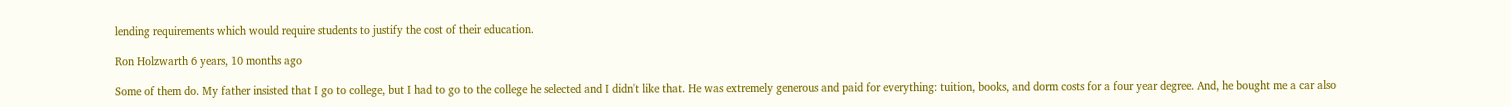lending requirements which would require students to justify the cost of their education.

Ron Holzwarth 6 years, 10 months ago

Some of them do. My father insisted that I go to college, but I had to go to the college he selected and I didn't like that. He was extremely generous and paid for everything: tuition, books, and dorm costs for a four year degree. And, he bought me a car also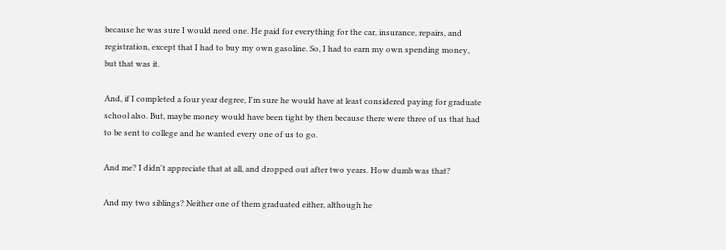because he was sure I would need one. He paid for everything for the car, insurance, repairs, and registration, except that I had to buy my own gasoline. So, I had to earn my own spending money, but that was it.

And, if I completed a four year degree, I'm sure he would have at least considered paying for graduate school also. But, maybe money would have been tight by then because there were three of us that had to be sent to college and he wanted every one of us to go.

And me? I didn't appreciate that at all, and dropped out after two years. How dumb was that?

And my two siblings? Neither one of them graduated either, although he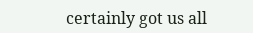certainly got us all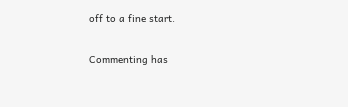off to a fine start.

Commenting has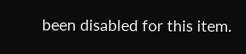been disabled for this item.